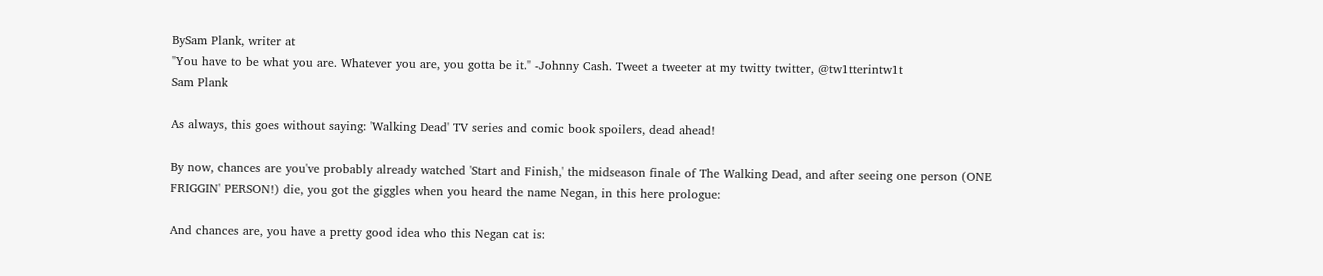BySam Plank, writer at
"You have to be what you are. Whatever you are, you gotta be it." -Johnny Cash. Tweet a tweeter at my twitty twitter, @tw1tterintw1t
Sam Plank

As always, this goes without saying: 'Walking Dead' TV series and comic book spoilers, dead ahead!

By now, chances are you've probably already watched 'Start and Finish,' the midseason finale of The Walking Dead, and after seeing one person (ONE FRIGGIN' PERSON!) die, you got the giggles when you heard the name Negan, in this here prologue:

And chances are, you have a pretty good idea who this Negan cat is: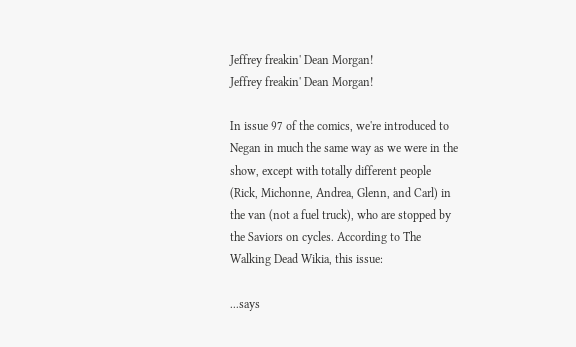Jeffrey freakin' Dean Morgan!
Jeffrey freakin' Dean Morgan!

In issue 97 of the comics, we're introduced to Negan in much the same way as we were in the show, except with totally different people (Rick, Michonne, Andrea, Glenn, and Carl) in the van (not a fuel truck), who are stopped by the Saviors on cycles. According to The Walking Dead Wikia, this issue:

...says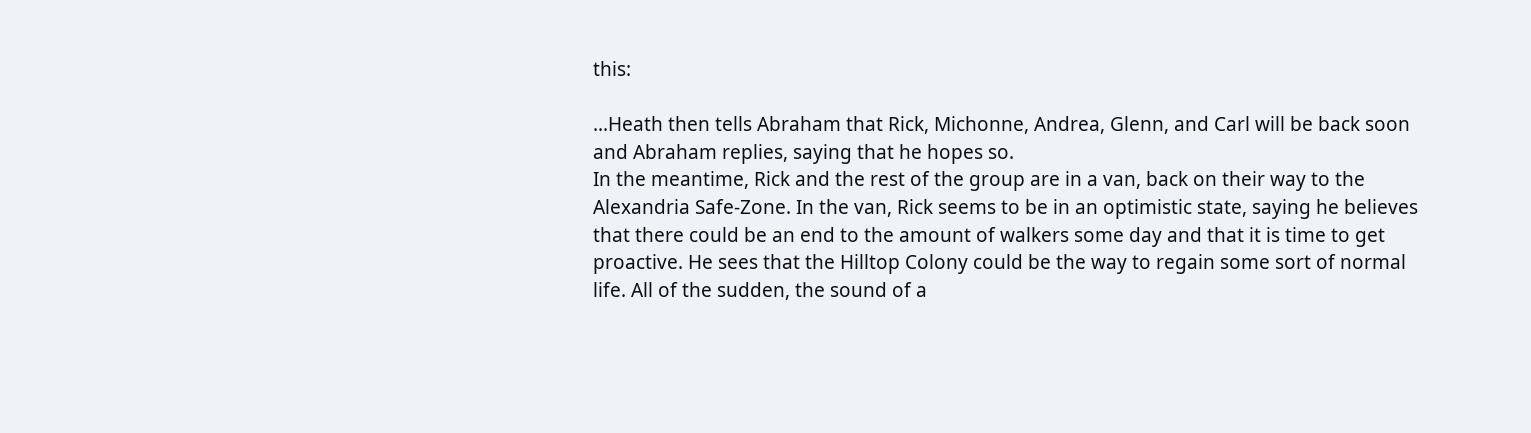this:

...Heath then tells Abraham that Rick, Michonne, Andrea, Glenn, and Carl will be back soon and Abraham replies, saying that he hopes so.
In the meantime, Rick and the rest of the group are in a van, back on their way to the Alexandria Safe-Zone. In the van, Rick seems to be in an optimistic state, saying he believes that there could be an end to the amount of walkers some day and that it is time to get proactive. He sees that the Hilltop Colony could be the way to regain some sort of normal life. All of the sudden, the sound of a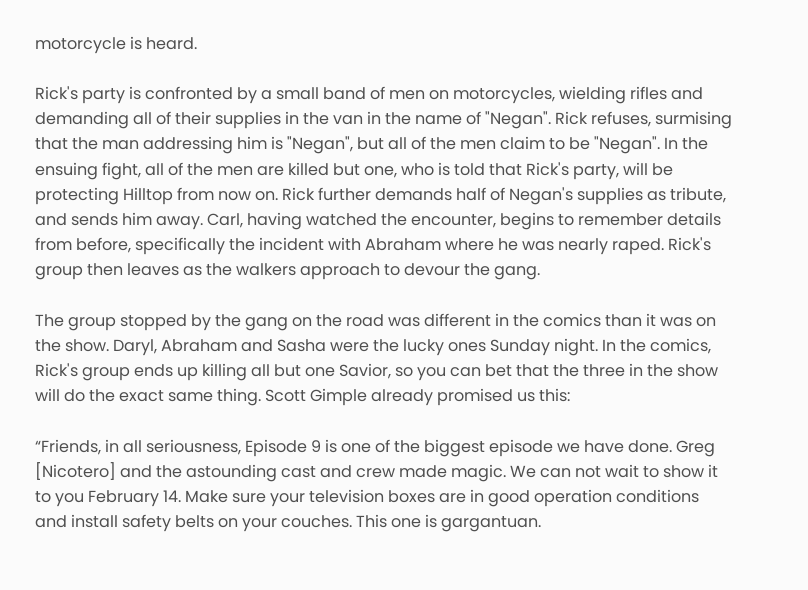motorcycle is heard.

Rick's party is confronted by a small band of men on motorcycles, wielding rifles and demanding all of their supplies in the van in the name of "Negan". Rick refuses, surmising that the man addressing him is "Negan", but all of the men claim to be "Negan". In the ensuing fight, all of the men are killed but one, who is told that Rick's party, will be protecting Hilltop from now on. Rick further demands half of Negan's supplies as tribute, and sends him away. Carl, having watched the encounter, begins to remember details from before, specifically the incident with Abraham where he was nearly raped. Rick's group then leaves as the walkers approach to devour the gang.

The group stopped by the gang on the road was different in the comics than it was on the show. Daryl, Abraham and Sasha were the lucky ones Sunday night. In the comics, Rick's group ends up killing all but one Savior, so you can bet that the three in the show will do the exact same thing. Scott Gimple already promised us this:

“Friends, in all seriousness, Episode 9 is one of the biggest episode we have done. Greg [Nicotero] and the astounding cast and crew made magic. We can not wait to show it to you February 14. Make sure your television boxes are in good operation conditions and install safety belts on your couches. This one is gargantuan.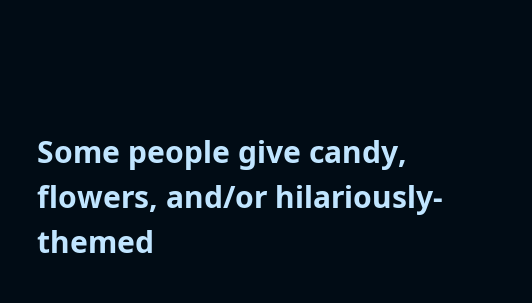Some people give candy, flowers, and/or hilariously-themed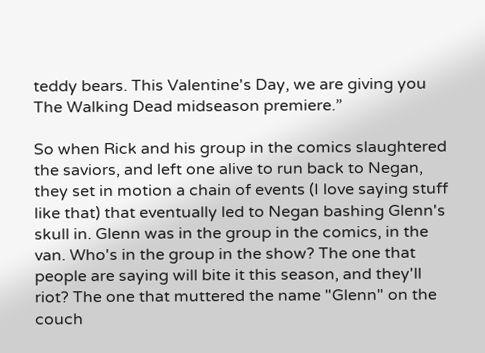teddy bears. This Valentine's Day, we are giving you The Walking Dead midseason premiere.”

So when Rick and his group in the comics slaughtered the saviors, and left one alive to run back to Negan, they set in motion a chain of events (I love saying stuff like that) that eventually led to Negan bashing Glenn's skull in. Glenn was in the group in the comics, in the van. Who's in the group in the show? The one that people are saying will bite it this season, and they'll riot? The one that muttered the name "Glenn" on the couch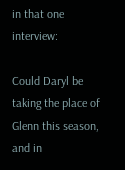in that one interview:

Could Daryl be taking the place of Glenn this season, and in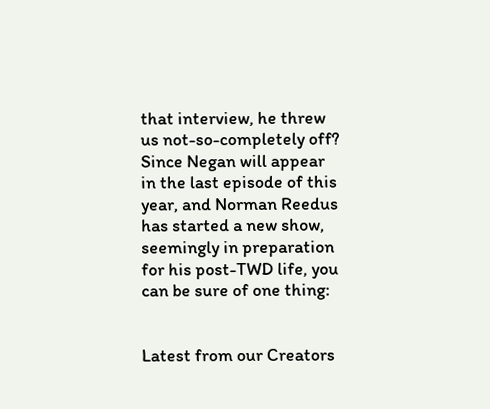that interview, he threw us not-so-completely off? Since Negan will appear in the last episode of this year, and Norman Reedus has started a new show, seemingly in preparation for his post-TWD life, you can be sure of one thing:


Latest from our Creators